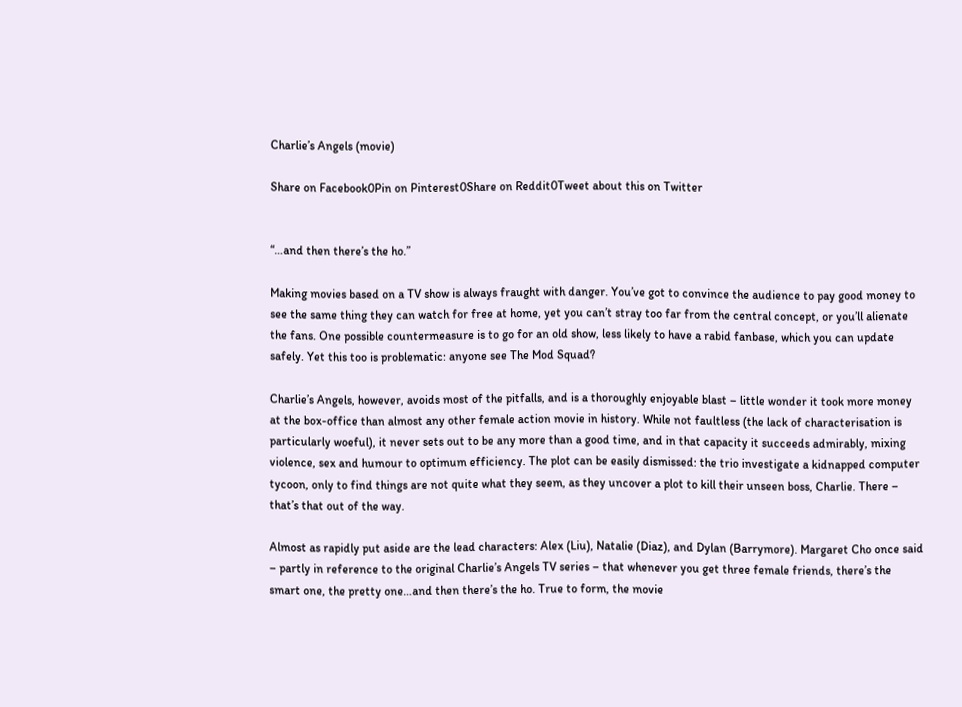Charlie’s Angels (movie)

Share on Facebook0Pin on Pinterest0Share on Reddit0Tweet about this on Twitter


“…and then there’s the ho.”

Making movies based on a TV show is always fraught with danger. You’ve got to convince the audience to pay good money to see the same thing they can watch for free at home, yet you can’t stray too far from the central concept, or you’ll alienate the fans. One possible countermeasure is to go for an old show, less likely to have a rabid fanbase, which you can update safely. Yet this too is problematic: anyone see The Mod Squad?

Charlie’s Angels, however, avoids most of the pitfalls, and is a thoroughly enjoyable blast – little wonder it took more money at the box-office than almost any other female action movie in history. While not faultless (the lack of characterisation is particularly woeful), it never sets out to be any more than a good time, and in that capacity it succeeds admirably, mixing violence, sex and humour to optimum efficiency. The plot can be easily dismissed: the trio investigate a kidnapped computer tycoon, only to find things are not quite what they seem, as they uncover a plot to kill their unseen boss, Charlie. There – that’s that out of the way.

Almost as rapidly put aside are the lead characters: Alex (Liu), Natalie (Diaz), and Dylan (Barrymore). Margaret Cho once said – partly in reference to the original Charlie’s Angels TV series – that whenever you get three female friends, there’s the smart one, the pretty one…and then there’s the ho. True to form, the movie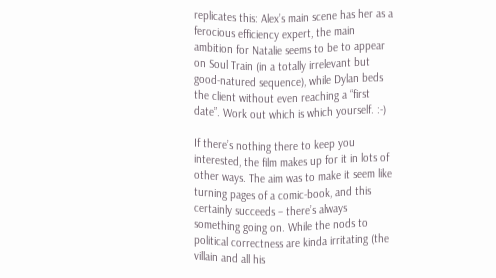replicates this: Alex’s main scene has her as a ferocious efficiency expert, the main ambition for Natalie seems to be to appear on Soul Train (in a totally irrelevant but good-natured sequence), while Dylan beds the client without even reaching a “first date”. Work out which is which yourself. :-)

If there’s nothing there to keep you interested, the film makes up for it in lots of other ways. The aim was to make it seem like turning pages of a comic-book, and this certainly succeeds – there’s always something going on. While the nods to political correctness are kinda irritating (the villain and all his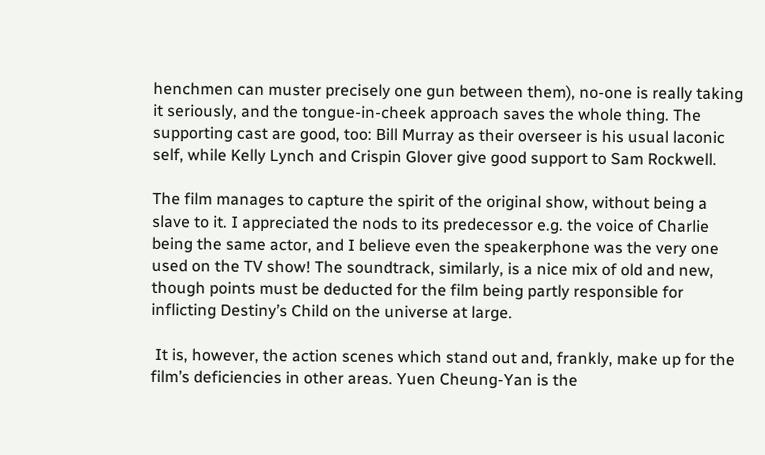henchmen can muster precisely one gun between them), no-one is really taking it seriously, and the tongue-in-cheek approach saves the whole thing. The supporting cast are good, too: Bill Murray as their overseer is his usual laconic self, while Kelly Lynch and Crispin Glover give good support to Sam Rockwell.

The film manages to capture the spirit of the original show, without being a slave to it. I appreciated the nods to its predecessor e.g. the voice of Charlie being the same actor, and I believe even the speakerphone was the very one used on the TV show! The soundtrack, similarly, is a nice mix of old and new, though points must be deducted for the film being partly responsible for inflicting Destiny’s Child on the universe at large.

 It is, however, the action scenes which stand out and, frankly, make up for the film’s deficiencies in other areas. Yuen Cheung-Yan is the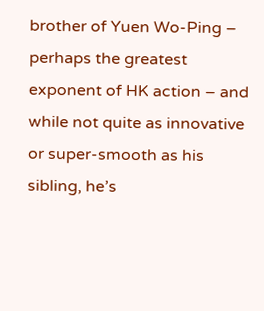brother of Yuen Wo-Ping – perhaps the greatest exponent of HK action – and while not quite as innovative or super-smooth as his sibling, he’s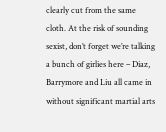clearly cut from the same cloth. At the risk of sounding sexist, don’t forget we’re talking a bunch of girlies here – Diaz, Barrymore and Liu all came in without significant martial arts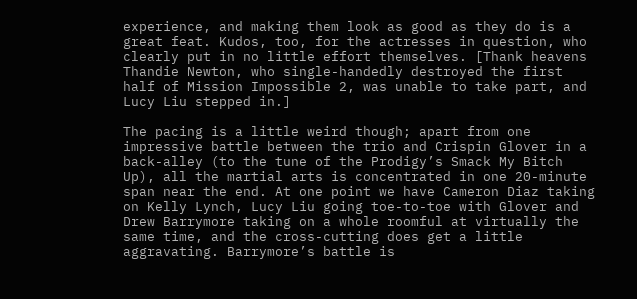experience, and making them look as good as they do is a great feat. Kudos, too, for the actresses in question, who clearly put in no little effort themselves. [Thank heavens Thandie Newton, who single-handedly destroyed the first half of Mission Impossible 2, was unable to take part, and Lucy Liu stepped in.]

The pacing is a little weird though; apart from one impressive battle between the trio and Crispin Glover in a back-alley (to the tune of the Prodigy’s Smack My Bitch Up), all the martial arts is concentrated in one 20-minute span near the end. At one point we have Cameron Diaz taking on Kelly Lynch, Lucy Liu going toe-to-toe with Glover and Drew Barrymore taking on a whole roomful at virtually the same time, and the cross-cutting does get a little aggravating. Barrymore’s battle is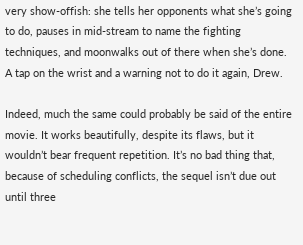very show-offish: she tells her opponents what she’s going to do, pauses in mid-stream to name the fighting techniques, and moonwalks out of there when she’s done. A tap on the wrist and a warning not to do it again, Drew.

Indeed, much the same could probably be said of the entire movie. It works beautifully, despite its flaws, but it wouldn’t bear frequent repetition. It’s no bad thing that, because of scheduling conflicts, the sequel isn’t due out until three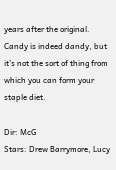years after the original. Candy is indeed dandy, but it’s not the sort of thing from which you can form your staple diet.

Dir: McG
Stars: Drew Barrymore, Lucy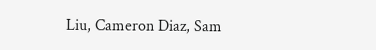Liu, Cameron Diaz, Sam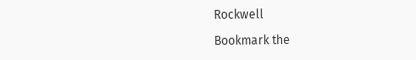Rockwell

Bookmark the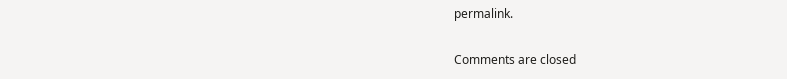permalink.

Comments are closed